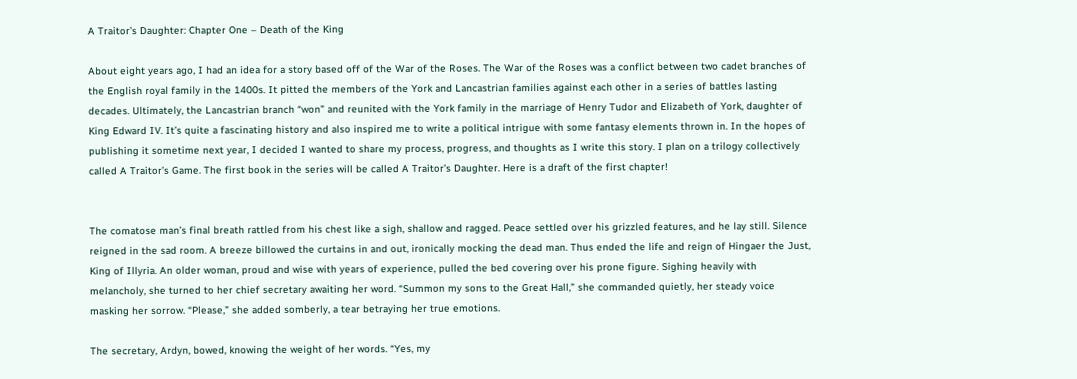A Traitor’s Daughter: Chapter One – Death of the King

About eight years ago, I had an idea for a story based off of the War of the Roses. The War of the Roses was a conflict between two cadet branches of the English royal family in the 1400s. It pitted the members of the York and Lancastrian families against each other in a series of battles lasting decades. Ultimately, the Lancastrian branch “won” and reunited with the York family in the marriage of Henry Tudor and Elizabeth of York, daughter of King Edward IV. It’s quite a fascinating history and also inspired me to write a political intrigue with some fantasy elements thrown in. In the hopes of publishing it sometime next year, I decided I wanted to share my process, progress, and thoughts as I write this story. I plan on a trilogy collectively called A Traitor’s Game. The first book in the series will be called A Traitor’s Daughter. Here is a draft of the first chapter!


The comatose man’s final breath rattled from his chest like a sigh, shallow and ragged. Peace settled over his grizzled features, and he lay still. Silence reigned in the sad room. A breeze billowed the curtains in and out, ironically mocking the dead man. Thus ended the life and reign of Hingaer the Just, King of Illyria. An older woman, proud and wise with years of experience, pulled the bed covering over his prone figure. Sighing heavily with melancholy, she turned to her chief secretary awaiting her word. “Summon my sons to the Great Hall,” she commanded quietly, her steady voice masking her sorrow. “Please,” she added somberly, a tear betraying her true emotions.

The secretary, Ardyn, bowed, knowing the weight of her words. “Yes, my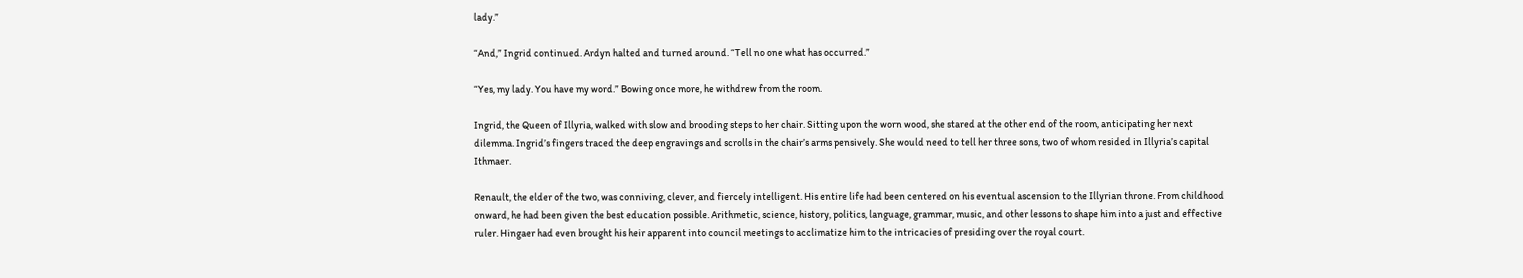lady.”

“And,” Ingrid continued. Ardyn halted and turned around. “Tell no one what has occurred.”

“Yes, my lady. You have my word.” Bowing once more, he withdrew from the room.

Ingrid, the Queen of Illyria, walked with slow and brooding steps to her chair. Sitting upon the worn wood, she stared at the other end of the room, anticipating her next dilemma. Ingrid’s fingers traced the deep engravings and scrolls in the chair’s arms pensively. She would need to tell her three sons, two of whom resided in Illyria’s capital Ithmaer.

Renault, the elder of the two, was conniving, clever, and fiercely intelligent. His entire life had been centered on his eventual ascension to the Illyrian throne. From childhood onward, he had been given the best education possible. Arithmetic, science, history, politics, language, grammar, music, and other lessons to shape him into a just and effective ruler. Hingaer had even brought his heir apparent into council meetings to acclimatize him to the intricacies of presiding over the royal court.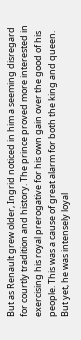But as Renault grew older, Ingrid noticed in him a seeming disregard for courtly tradition and history. The prince proved more interested in exercising his royal prerogative for his own gain over the good of his people. This was a cause of great alarm for both the king and queen. But yet, he was intensely loyal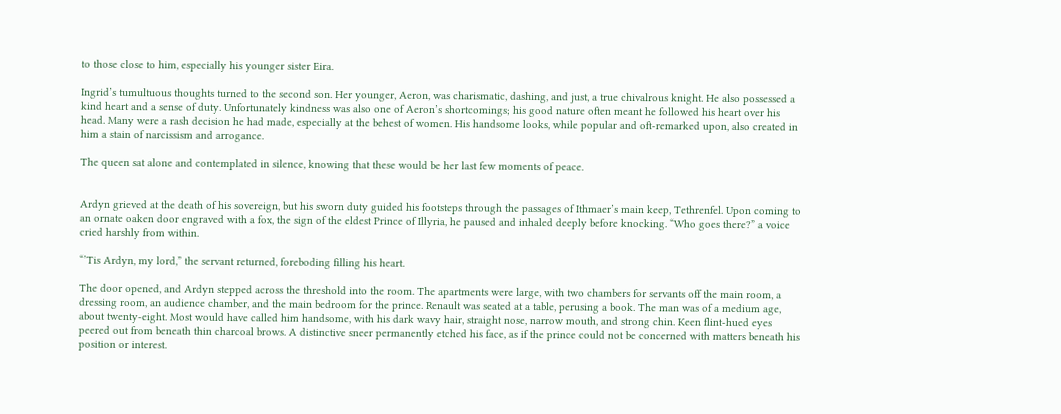to those close to him, especially his younger sister Eira.

Ingrid’s tumultuous thoughts turned to the second son. Her younger, Aeron, was charismatic, dashing, and just, a true chivalrous knight. He also possessed a kind heart and a sense of duty. Unfortunately kindness was also one of Aeron’s shortcomings; his good nature often meant he followed his heart over his head. Many were a rash decision he had made, especially at the behest of women. His handsome looks, while popular and oft-remarked upon, also created in him a stain of narcissism and arrogance.

The queen sat alone and contemplated in silence, knowing that these would be her last few moments of peace.


Ardyn grieved at the death of his sovereign, but his sworn duty guided his footsteps through the passages of Ithmaer’s main keep, Tethrenfel. Upon coming to an ornate oaken door engraved with a fox, the sign of the eldest Prince of Illyria, he paused and inhaled deeply before knocking. “Who goes there?” a voice cried harshly from within.

“’Tis Ardyn, my lord,” the servant returned, foreboding filling his heart.

The door opened, and Ardyn stepped across the threshold into the room. The apartments were large, with two chambers for servants off the main room, a dressing room, an audience chamber, and the main bedroom for the prince. Renault was seated at a table, perusing a book. The man was of a medium age, about twenty-eight. Most would have called him handsome, with his dark wavy hair, straight nose, narrow mouth, and strong chin. Keen flint-hued eyes peered out from beneath thin charcoal brows. A distinctive sneer permanently etched his face, as if the prince could not be concerned with matters beneath his position or interest.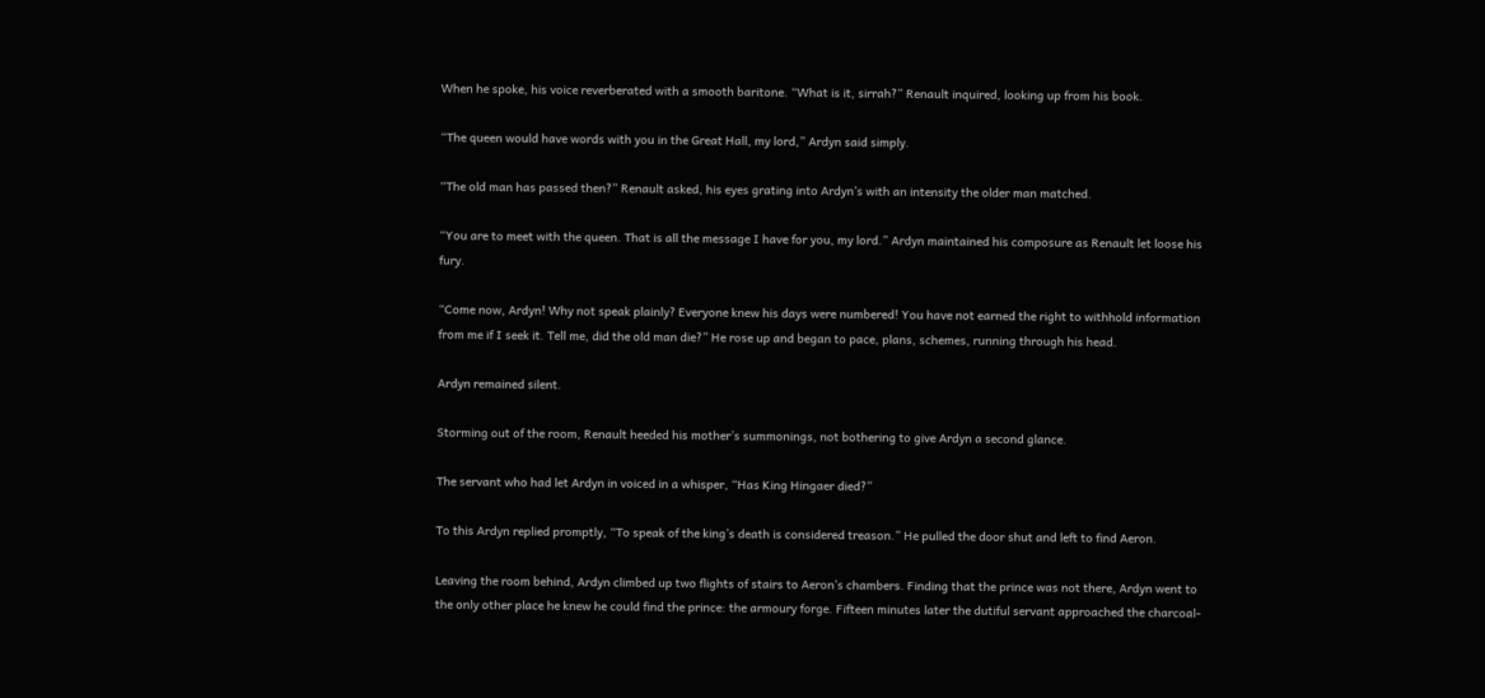When he spoke, his voice reverberated with a smooth baritone. “What is it, sirrah?” Renault inquired, looking up from his book.

“The queen would have words with you in the Great Hall, my lord,” Ardyn said simply.

“The old man has passed then?” Renault asked, his eyes grating into Ardyn’s with an intensity the older man matched.

“You are to meet with the queen. That is all the message I have for you, my lord.” Ardyn maintained his composure as Renault let loose his fury.

“Come now, Ardyn! Why not speak plainly? Everyone knew his days were numbered! You have not earned the right to withhold information from me if I seek it. Tell me, did the old man die?” He rose up and began to pace, plans, schemes, running through his head.

Ardyn remained silent.

Storming out of the room, Renault heeded his mother’s summonings, not bothering to give Ardyn a second glance.

The servant who had let Ardyn in voiced in a whisper, “Has King Hingaer died?”

To this Ardyn replied promptly, “To speak of the king’s death is considered treason.” He pulled the door shut and left to find Aeron.

Leaving the room behind, Ardyn climbed up two flights of stairs to Aeron’s chambers. Finding that the prince was not there, Ardyn went to the only other place he knew he could find the prince: the armoury forge. Fifteen minutes later the dutiful servant approached the charcoal-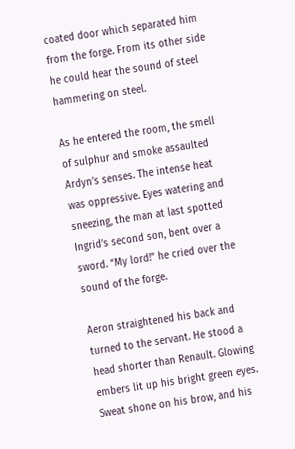coated door which separated him from the forge. From its other side he could hear the sound of steel hammering on steel.

As he entered the room, the smell of sulphur and smoke assaulted Ardyn’s senses. The intense heat was oppressive. Eyes watering and sneezing, the man at last spotted Ingrid’s second son, bent over a sword. “My lord!” he cried over the sound of the forge.

Aeron straightened his back and turned to the servant. He stood a head shorter than Renault. Glowing embers lit up his bright green eyes. Sweat shone on his brow, and his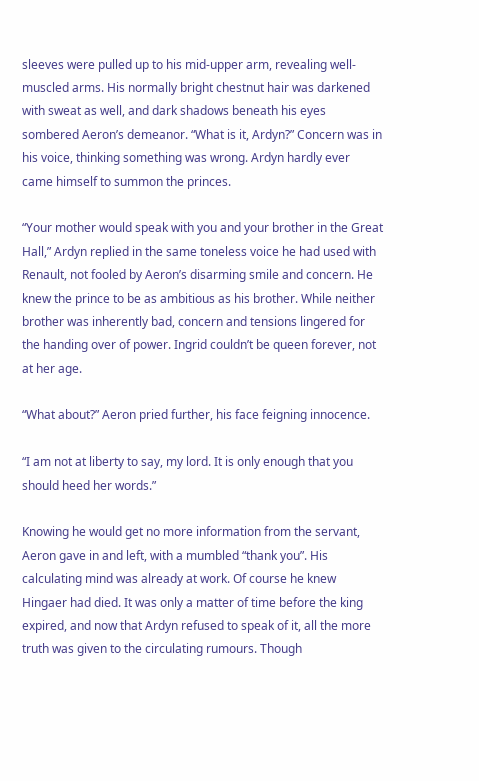sleeves were pulled up to his mid-upper arm, revealing well-muscled arms. His normally bright chestnut hair was darkened with sweat as well, and dark shadows beneath his eyes sombered Aeron’s demeanor. “What is it, Ardyn?” Concern was in his voice, thinking something was wrong. Ardyn hardly ever came himself to summon the princes.

“Your mother would speak with you and your brother in the Great Hall,” Ardyn replied in the same toneless voice he had used with Renault, not fooled by Aeron’s disarming smile and concern. He knew the prince to be as ambitious as his brother. While neither brother was inherently bad, concern and tensions lingered for the handing over of power. Ingrid couldn’t be queen forever, not at her age.

“What about?” Aeron pried further, his face feigning innocence.

“I am not at liberty to say, my lord. It is only enough that you should heed her words.”

Knowing he would get no more information from the servant, Aeron gave in and left, with a mumbled “thank you”. His calculating mind was already at work. Of course he knew Hingaer had died. It was only a matter of time before the king expired, and now that Ardyn refused to speak of it, all the more truth was given to the circulating rumours. Though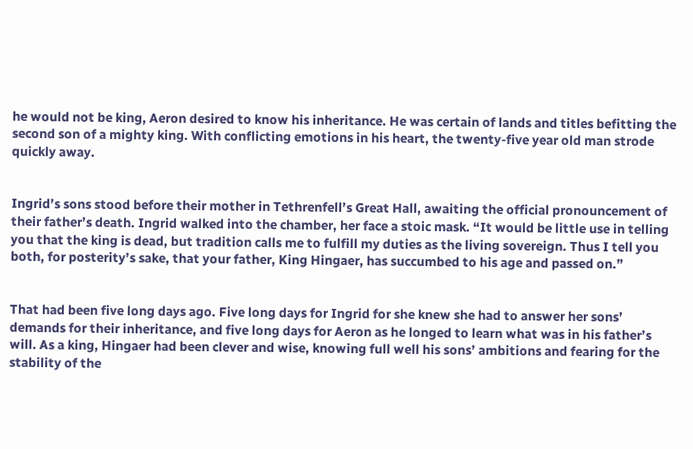he would not be king, Aeron desired to know his inheritance. He was certain of lands and titles befitting the second son of a mighty king. With conflicting emotions in his heart, the twenty-five year old man strode quickly away.


Ingrid’s sons stood before their mother in Tethrenfell’s Great Hall, awaiting the official pronouncement of their father’s death. Ingrid walked into the chamber, her face a stoic mask. “It would be little use in telling you that the king is dead, but tradition calls me to fulfill my duties as the living sovereign. Thus I tell you both, for posterity’s sake, that your father, King Hingaer, has succumbed to his age and passed on.”


That had been five long days ago. Five long days for Ingrid for she knew she had to answer her sons’ demands for their inheritance, and five long days for Aeron as he longed to learn what was in his father’s will. As a king, Hingaer had been clever and wise, knowing full well his sons’ ambitions and fearing for the stability of the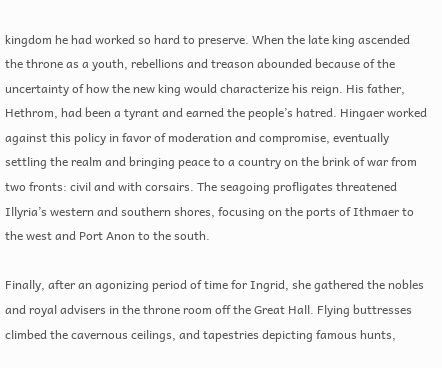kingdom he had worked so hard to preserve. When the late king ascended the throne as a youth, rebellions and treason abounded because of the uncertainty of how the new king would characterize his reign. His father, Hethrom, had been a tyrant and earned the people’s hatred. Hingaer worked against this policy in favor of moderation and compromise, eventually settling the realm and bringing peace to a country on the brink of war from two fronts: civil and with corsairs. The seagoing profligates threatened Illyria’s western and southern shores, focusing on the ports of Ithmaer to the west and Port Anon to the south.

Finally, after an agonizing period of time for Ingrid, she gathered the nobles and royal advisers in the throne room off the Great Hall. Flying buttresses climbed the cavernous ceilings, and tapestries depicting famous hunts,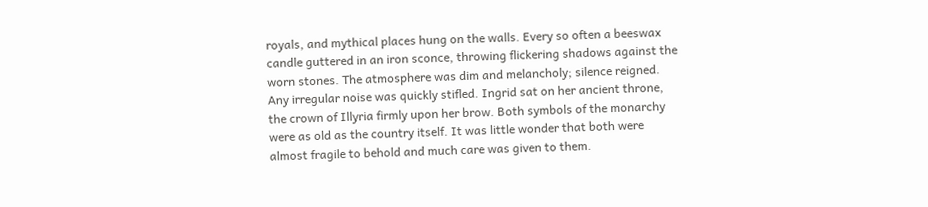royals, and mythical places hung on the walls. Every so often a beeswax candle guttered in an iron sconce, throwing flickering shadows against the worn stones. The atmosphere was dim and melancholy; silence reigned. Any irregular noise was quickly stifled. Ingrid sat on her ancient throne, the crown of Illyria firmly upon her brow. Both symbols of the monarchy were as old as the country itself. It was little wonder that both were almost fragile to behold and much care was given to them.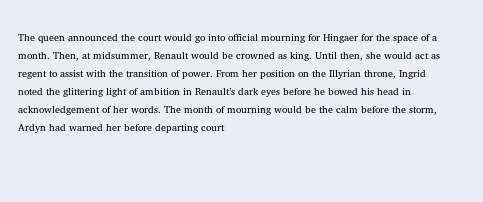The queen announced the court would go into official mourning for Hingaer for the space of a month. Then, at midsummer, Renault would be crowned as king. Until then, she would act as regent to assist with the transition of power. From her position on the Illyrian throne, Ingrid noted the glittering light of ambition in Renault’s dark eyes before he bowed his head in acknowledgement of her words. The month of mourning would be the calm before the storm, Ardyn had warned her before departing court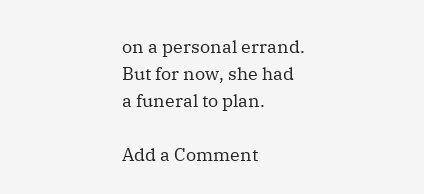on a personal errand. But for now, she had a funeral to plan.

Add a Comment